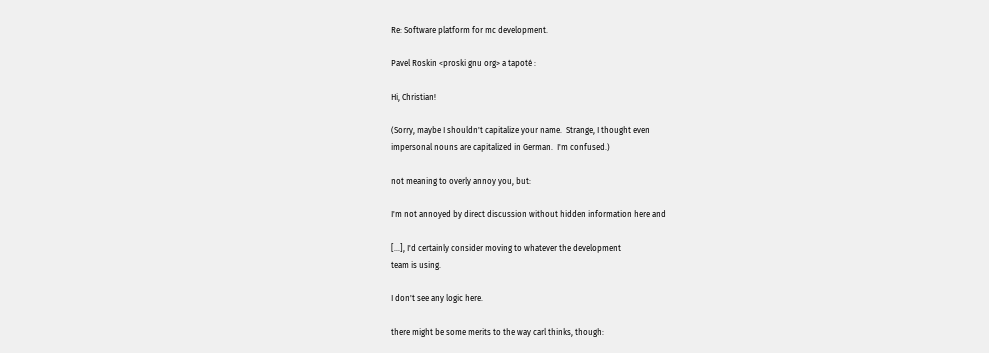Re: Software platform for mc development.

Pavel Roskin <proski gnu org> a tapoté :

Hi, Christian!

(Sorry, maybe I shouldn't capitalize your name.  Strange, I thought even
impersonal nouns are capitalized in German.  I'm confused.)

not meaning to overly annoy you, but:

I'm not annoyed by direct discussion without hidden information here and

[...], I'd certainly consider moving to whatever the development
team is using.

I don't see any logic here.

there might be some merits to the way carl thinks, though: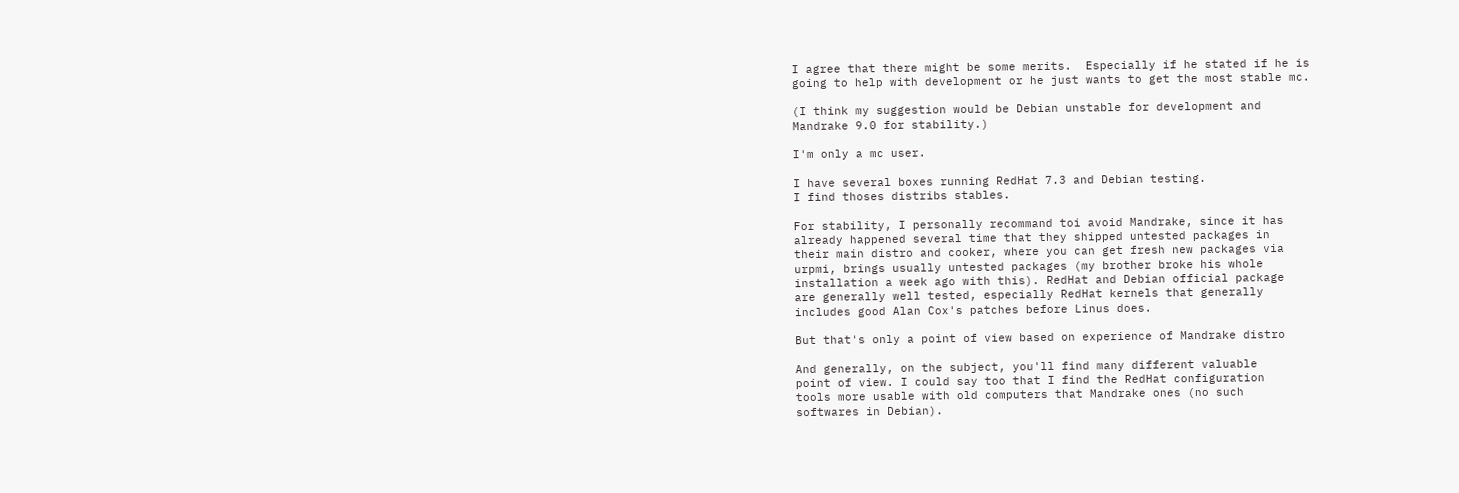I agree that there might be some merits.  Especially if he stated if he is
going to help with development or he just wants to get the most stable mc.

(I think my suggestion would be Debian unstable for development and
Mandrake 9.0 for stability.)

I'm only a mc user.

I have several boxes running RedHat 7.3 and Debian testing.
I find thoses distribs stables.

For stability, I personally recommand toi avoid Mandrake, since it has
already happened several time that they shipped untested packages in
their main distro and cooker, where you can get fresh new packages via
urpmi, brings usually untested packages (my brother broke his whole
installation a week ago with this). RedHat and Debian official package
are generally well tested, especially RedHat kernels that generally
includes good Alan Cox's patches before Linus does.

But that's only a point of view based on experience of Mandrake distro

And generally, on the subject, you'll find many different valuable
point of view. I could say too that I find the RedHat configuration
tools more usable with old computers that Mandrake ones (no such
softwares in Debian).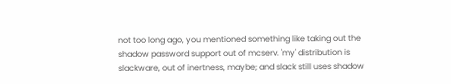not too long ago, you mentioned something like taking out the
shadow password support out of mcserv. 'my' distribution is
slackware, out of inertness, maybe; and slack still uses shadow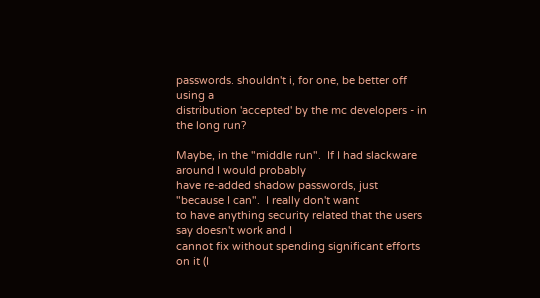passwords. shouldn't i, for one, be better off using a
distribution 'accepted' by the mc developers - in the long run?

Maybe, in the "middle run".  If I had slackware around I would probably
have re-added shadow passwords, just "because I can".  I really don't want
to have anything security related that the users say doesn't work and I
cannot fix without spending significant efforts on it (I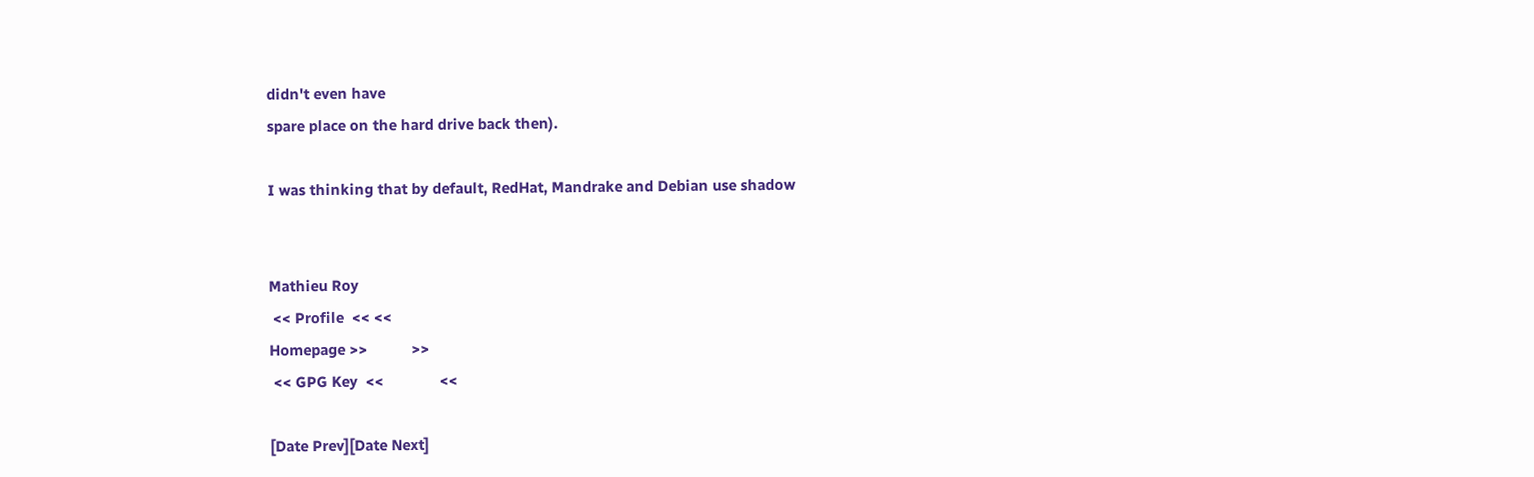didn't even have
spare place on the hard drive back then).

I was thinking that by default, RedHat, Mandrake and Debian use shadow


Mathieu Roy
 << Profile  << <<
Homepage >>           >>
 << GPG Key  <<              <<

[Date Prev][Date Next]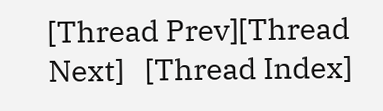[Thread Prev][Thread Next]   [Thread Index]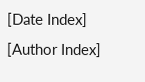[Date Index] [Author Index]